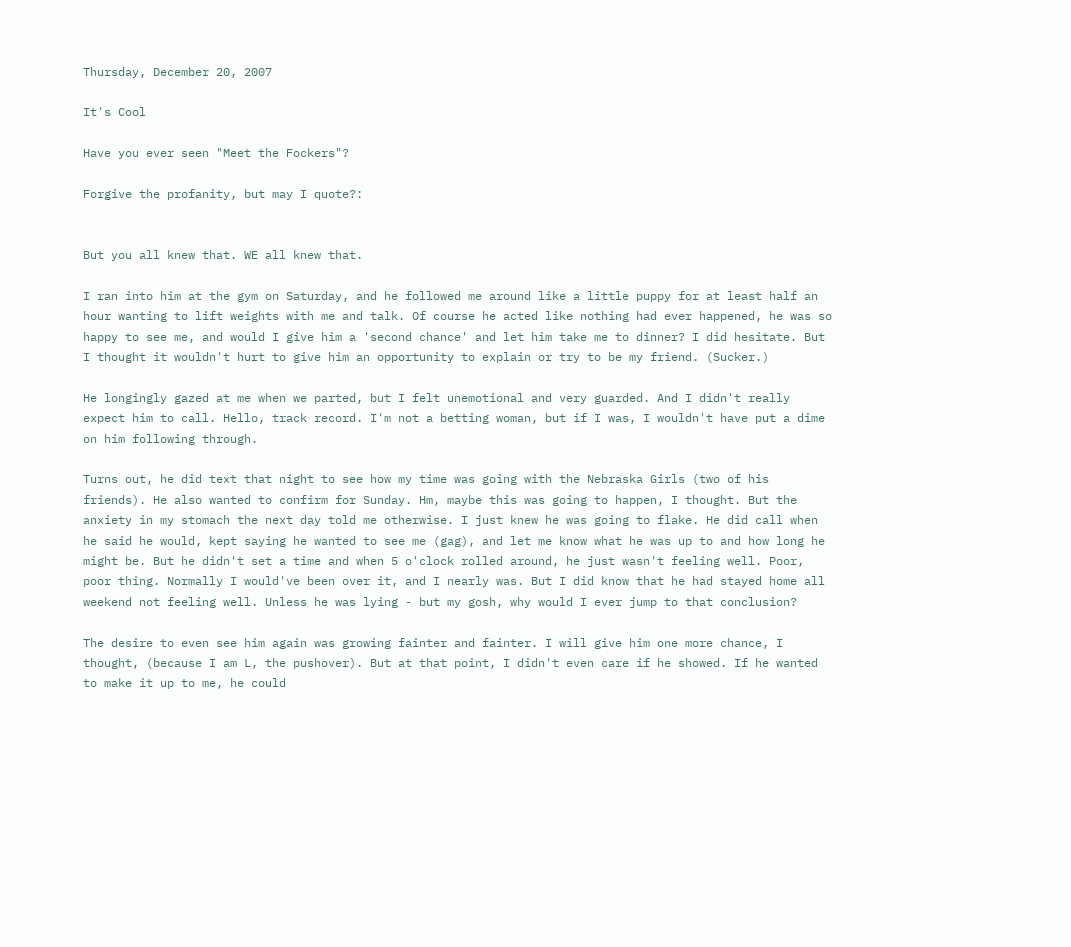Thursday, December 20, 2007

It's Cool

Have you ever seen "Meet the Fockers"?

Forgive the profanity, but may I quote?:


But you all knew that. WE all knew that.

I ran into him at the gym on Saturday, and he followed me around like a little puppy for at least half an hour wanting to lift weights with me and talk. Of course he acted like nothing had ever happened, he was so happy to see me, and would I give him a 'second chance' and let him take me to dinner? I did hesitate. But I thought it wouldn't hurt to give him an opportunity to explain or try to be my friend. (Sucker.)

He longingly gazed at me when we parted, but I felt unemotional and very guarded. And I didn't really expect him to call. Hello, track record. I'm not a betting woman, but if I was, I wouldn't have put a dime on him following through.

Turns out, he did text that night to see how my time was going with the Nebraska Girls (two of his friends). He also wanted to confirm for Sunday. Hm, maybe this was going to happen, I thought. But the anxiety in my stomach the next day told me otherwise. I just knew he was going to flake. He did call when he said he would, kept saying he wanted to see me (gag), and let me know what he was up to and how long he might be. But he didn't set a time and when 5 o'clock rolled around, he just wasn't feeling well. Poor, poor thing. Normally I would've been over it, and I nearly was. But I did know that he had stayed home all weekend not feeling well. Unless he was lying - but my gosh, why would I ever jump to that conclusion?

The desire to even see him again was growing fainter and fainter. I will give him one more chance, I thought, (because I am L, the pushover). But at that point, I didn't even care if he showed. If he wanted to make it up to me, he could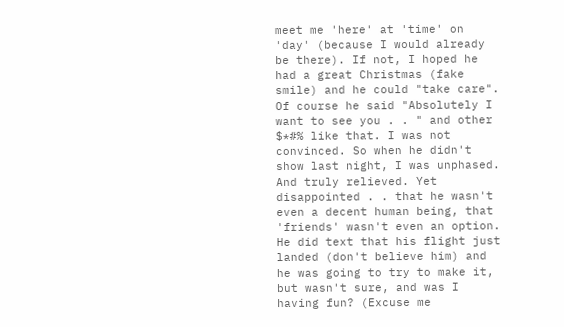meet me 'here' at 'time' on 'day' (because I would already be there). If not, I hoped he had a great Christmas (fake smile) and he could "take care". Of course he said "Absolutely I want to see you . . " and other $*#% like that. I was not convinced. So when he didn't show last night, I was unphased. And truly relieved. Yet disappointed . . that he wasn't even a decent human being, that 'friends' wasn't even an option. He did text that his flight just landed (don't believe him) and he was going to try to make it, but wasn't sure, and was I having fun? (Excuse me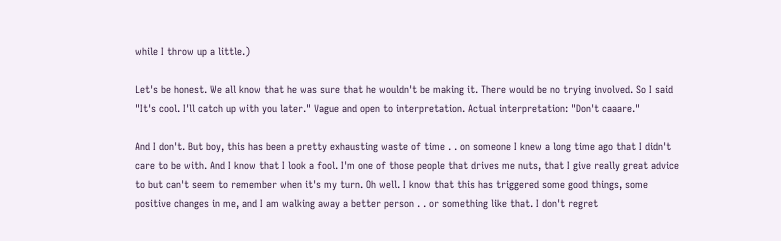while I throw up a little.)

Let's be honest. We all know that he was sure that he wouldn't be making it. There would be no trying involved. So I said "It's cool. I'll catch up with you later." Vague and open to interpretation. Actual interpretation: "Don't caaare."

And I don't. But boy, this has been a pretty exhausting waste of time . . on someone I knew a long time ago that I didn't care to be with. And I know that I look a fool. I'm one of those people that drives me nuts, that I give really great advice to but can't seem to remember when it's my turn. Oh well. I know that this has triggered some good things, some positive changes in me, and I am walking away a better person . . or something like that. I don't regret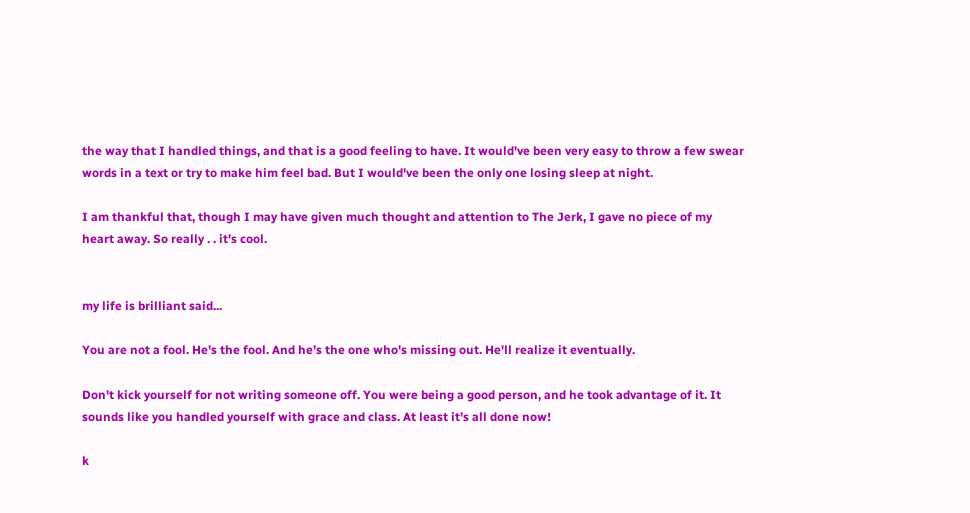the way that I handled things, and that is a good feeling to have. It would've been very easy to throw a few swear words in a text or try to make him feel bad. But I would've been the only one losing sleep at night.

I am thankful that, though I may have given much thought and attention to The Jerk, I gave no piece of my heart away. So really . . it's cool.


my life is brilliant said...

You are not a fool. He's the fool. And he's the one who's missing out. He'll realize it eventually.

Don't kick yourself for not writing someone off. You were being a good person, and he took advantage of it. It sounds like you handled yourself with grace and class. At least it's all done now!

k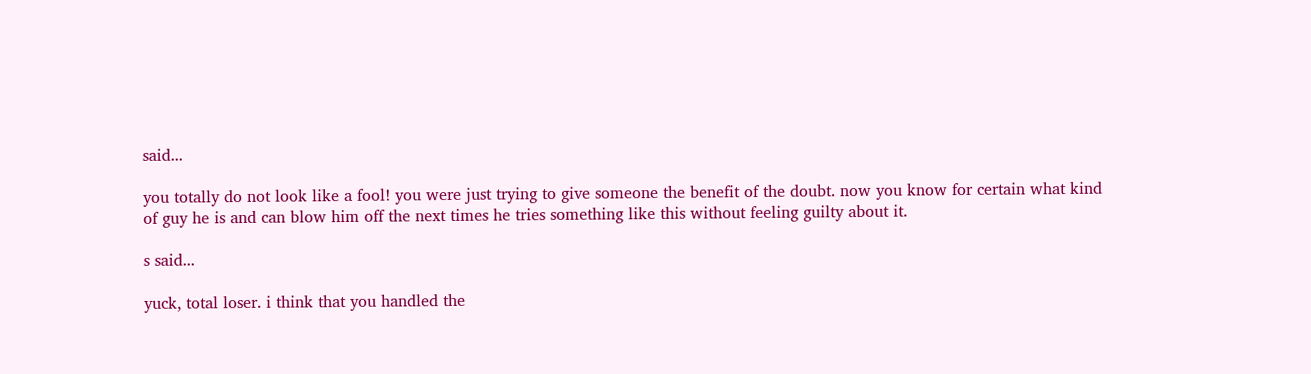said...

you totally do not look like a fool! you were just trying to give someone the benefit of the doubt. now you know for certain what kind of guy he is and can blow him off the next times he tries something like this without feeling guilty about it.

s said...

yuck, total loser. i think that you handled the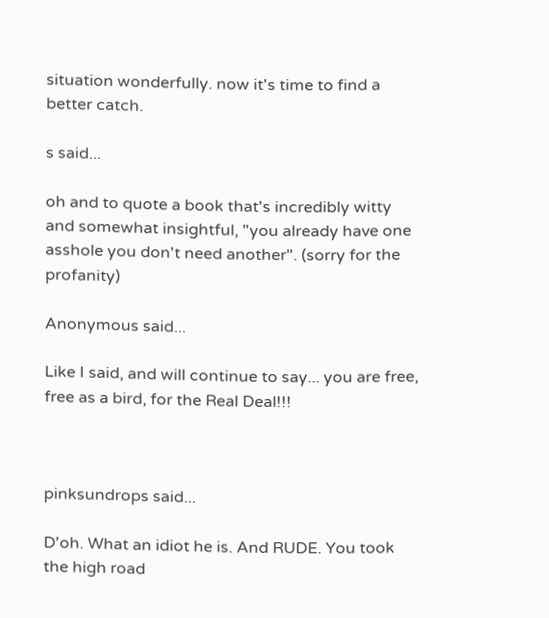situation wonderfully. now it's time to find a better catch.

s said...

oh and to quote a book that's incredibly witty and somewhat insightful, "you already have one asshole you don't need another". (sorry for the profanity)

Anonymous said...

Like I said, and will continue to say... you are free, free as a bird, for the Real Deal!!!



pinksundrops said...

D'oh. What an idiot he is. And RUDE. You took the high road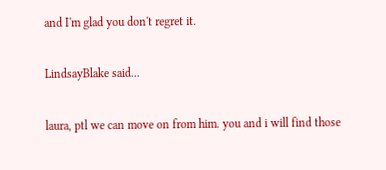and I'm glad you don't regret it.

LindsayBlake said...

laura, ptl we can move on from him. you and i will find those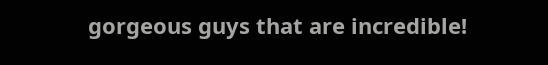gorgeous guys that are incredible!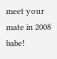meet your mate in 2008 babe!